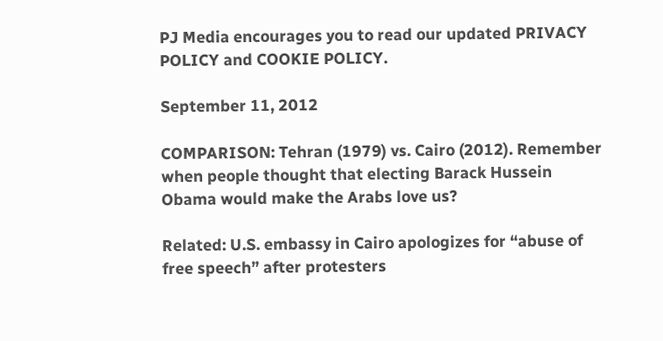PJ Media encourages you to read our updated PRIVACY POLICY and COOKIE POLICY.

September 11, 2012

COMPARISON: Tehran (1979) vs. Cairo (2012). Remember when people thought that electing Barack Hussein Obama would make the Arabs love us?

Related: U.S. embassy in Cairo apologizes for “abuse of free speech” after protesters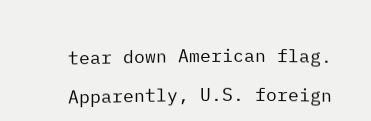tear down American flag.

Apparently, U.S. foreign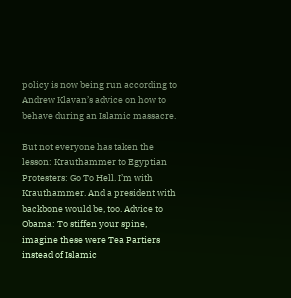policy is now being run according to Andrew Klavan’s advice on how to behave during an Islamic massacre.

But not everyone has taken the lesson: Krauthammer to Egyptian Protesters: Go To Hell. I’m with Krauthammer. And a president with backbone would be, too. Advice to Obama: To stiffen your spine, imagine these were Tea Partiers instead of Islamic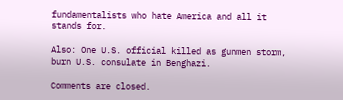fundamentalists who hate America and all it stands for.

Also: One U.S. official killed as gunmen storm, burn U.S. consulate in Benghazi.

Comments are closed.